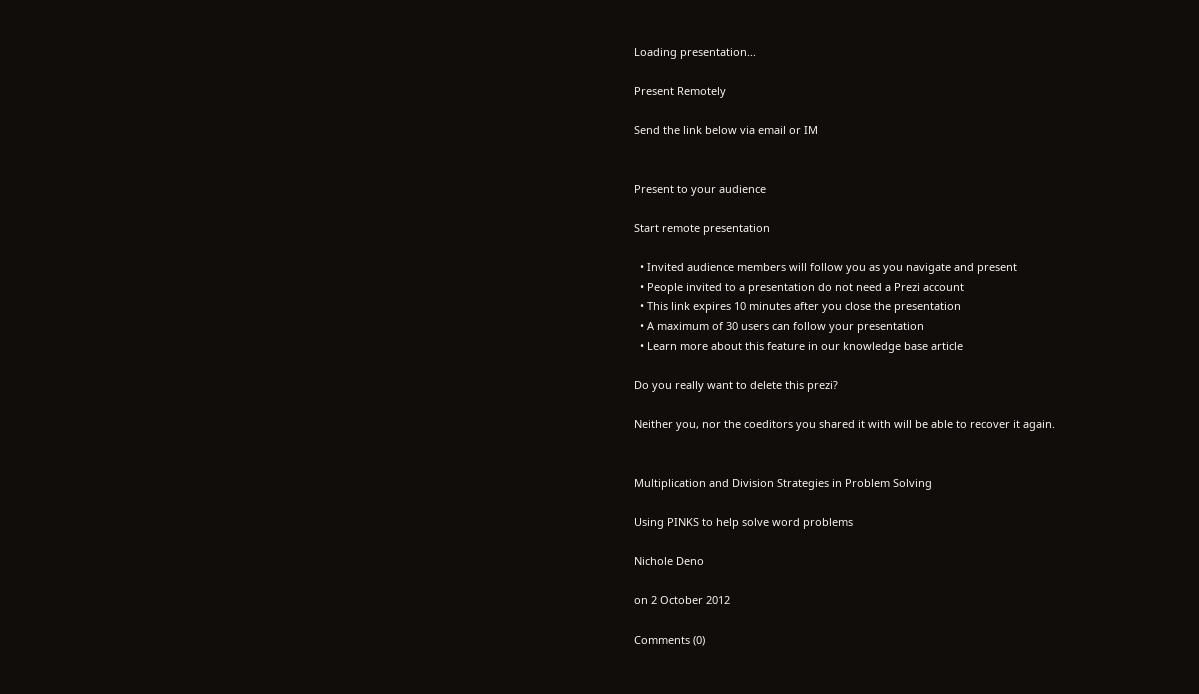Loading presentation...

Present Remotely

Send the link below via email or IM


Present to your audience

Start remote presentation

  • Invited audience members will follow you as you navigate and present
  • People invited to a presentation do not need a Prezi account
  • This link expires 10 minutes after you close the presentation
  • A maximum of 30 users can follow your presentation
  • Learn more about this feature in our knowledge base article

Do you really want to delete this prezi?

Neither you, nor the coeditors you shared it with will be able to recover it again.


Multiplication and Division Strategies in Problem Solving

Using PINKS to help solve word problems

Nichole Deno

on 2 October 2012

Comments (0)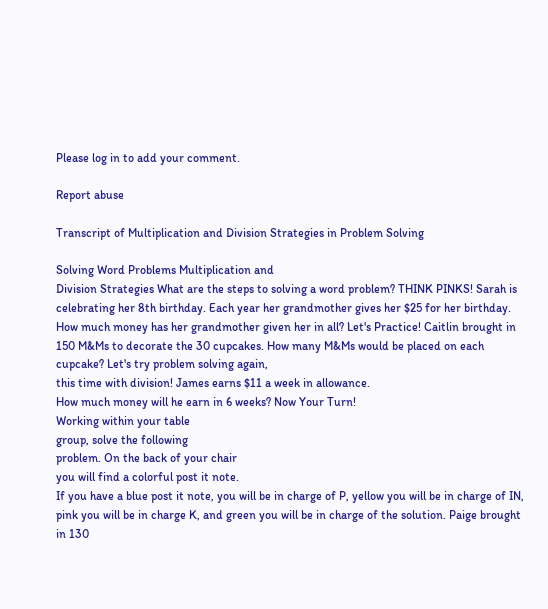Please log in to add your comment.

Report abuse

Transcript of Multiplication and Division Strategies in Problem Solving

Solving Word Problems Multiplication and
Division Strategies What are the steps to solving a word problem? THINK PINKS! Sarah is celebrating her 8th birthday. Each year her grandmother gives her $25 for her birthday. How much money has her grandmother given her in all? Let's Practice! Caitlin brought in 150 M&Ms to decorate the 30 cupcakes. How many M&Ms would be placed on each cupcake? Let's try problem solving again,
this time with division! James earns $11 a week in allowance.
How much money will he earn in 6 weeks? Now Your Turn!
Working within your table
group, solve the following
problem. On the back of your chair
you will find a colorful post it note.
If you have a blue post it note, you will be in charge of P, yellow you will be in charge of IN, pink you will be in charge K, and green you will be in charge of the solution. Paige brought in 130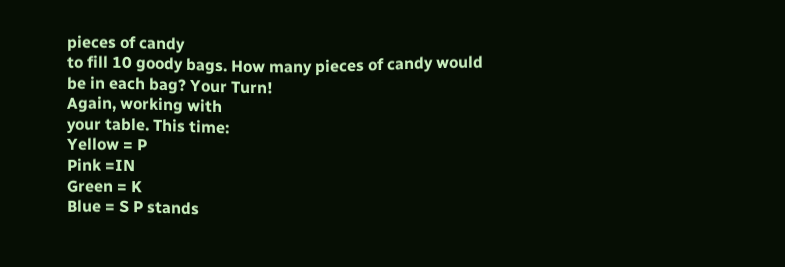pieces of candy
to fill 10 goody bags. How many pieces of candy would be in each bag? Your Turn!
Again, working with
your table. This time:
Yellow = P
Pink =IN
Green = K
Blue = S P stands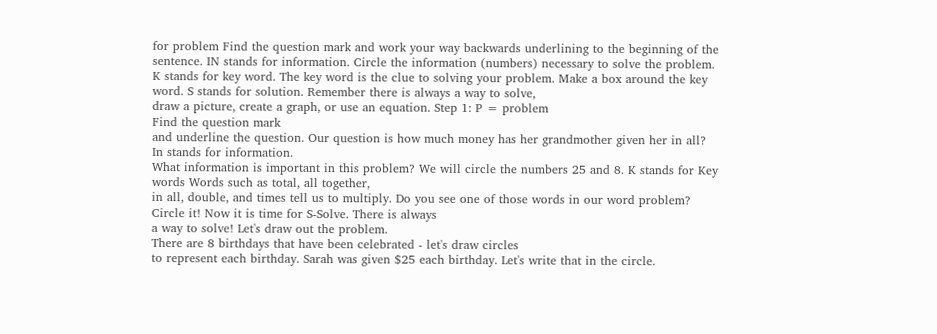for problem Find the question mark and work your way backwards underlining to the beginning of the sentence. IN stands for information. Circle the information (numbers) necessary to solve the problem. K stands for key word. The key word is the clue to solving your problem. Make a box around the key word. S stands for solution. Remember there is always a way to solve,
draw a picture, create a graph, or use an equation. Step 1: P = problem
Find the question mark
and underline the question. Our question is how much money has her grandmother given her in all? In stands for information.
What information is important in this problem? We will circle the numbers 25 and 8. K stands for Key words Words such as total, all together,
in all, double, and times tell us to multiply. Do you see one of those words in our word problem?
Circle it! Now it is time for S-Solve. There is always
a way to solve! Let's draw out the problem.
There are 8 birthdays that have been celebrated - let's draw circles
to represent each birthday. Sarah was given $25 each birthday. Let's write that in the circle.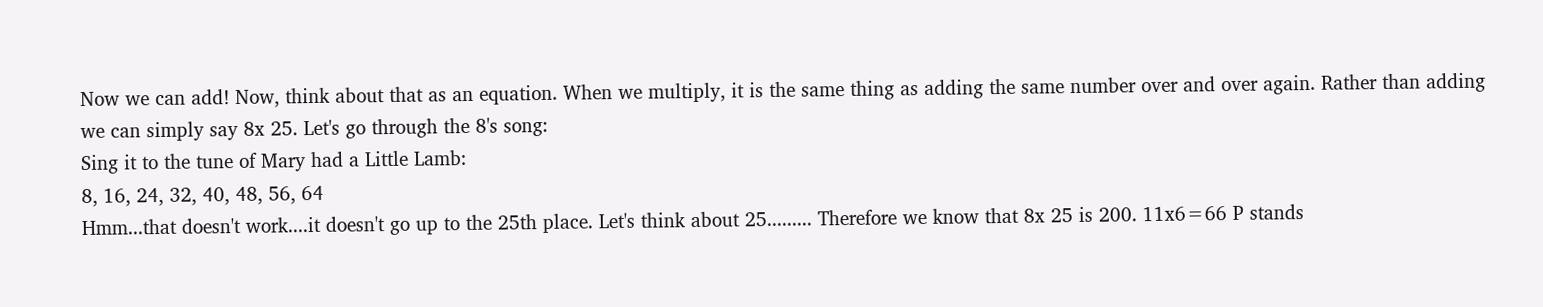Now we can add! Now, think about that as an equation. When we multiply, it is the same thing as adding the same number over and over again. Rather than adding
we can simply say 8x 25. Let's go through the 8's song:
Sing it to the tune of Mary had a Little Lamb:
8, 16, 24, 32, 40, 48, 56, 64
Hmm...that doesn't work....it doesn't go up to the 25th place. Let's think about 25......... Therefore we know that 8x 25 is 200. 11x6=66 P stands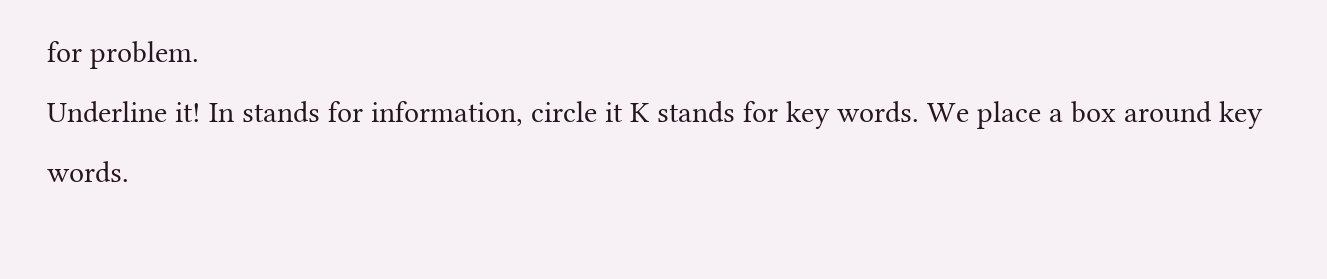for problem.
Underline it! In stands for information, circle it K stands for key words. We place a box around key words.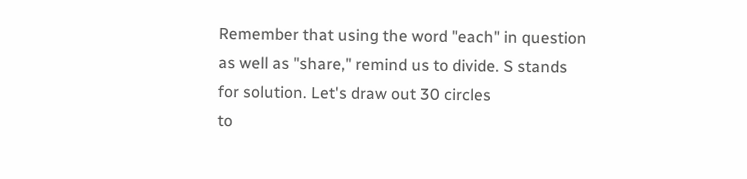Remember that using the word "each" in question as well as "share," remind us to divide. S stands for solution. Let's draw out 30 circles
to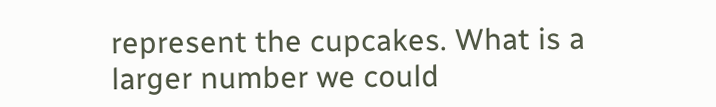represent the cupcakes. What is a larger number we could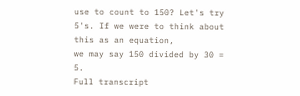use to count to 150? Let's try 5's. If we were to think about this as an equation,
we may say 150 divided by 30 = 5.
Full transcript